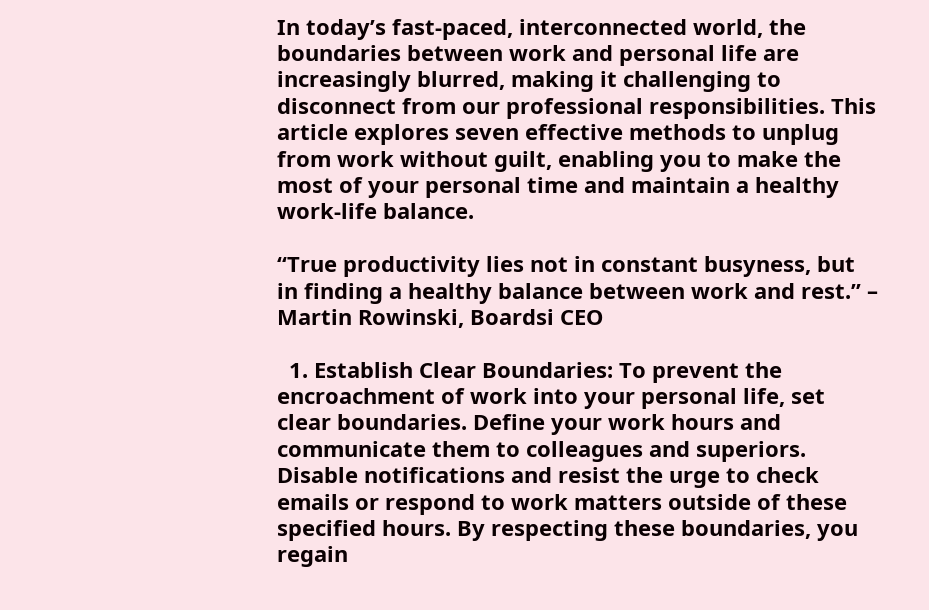In today’s fast-paced, interconnected world, the boundaries between work and personal life are increasingly blurred, making it challenging to disconnect from our professional responsibilities. This article explores seven effective methods to unplug from work without guilt, enabling you to make the most of your personal time and maintain a healthy work-life balance.

“True productivity lies not in constant busyness, but in finding a healthy balance between work and rest.” – Martin Rowinski, Boardsi CEO

  1. Establish Clear Boundaries: To prevent the encroachment of work into your personal life, set clear boundaries. Define your work hours and communicate them to colleagues and superiors. Disable notifications and resist the urge to check emails or respond to work matters outside of these specified hours. By respecting these boundaries, you regain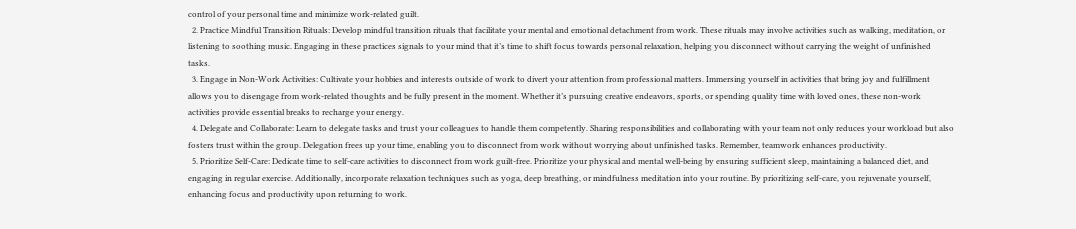control of your personal time and minimize work-related guilt.
  2. Practice Mindful Transition Rituals: Develop mindful transition rituals that facilitate your mental and emotional detachment from work. These rituals may involve activities such as walking, meditation, or listening to soothing music. Engaging in these practices signals to your mind that it’s time to shift focus towards personal relaxation, helping you disconnect without carrying the weight of unfinished tasks.
  3. Engage in Non-Work Activities: Cultivate your hobbies and interests outside of work to divert your attention from professional matters. Immersing yourself in activities that bring joy and fulfillment allows you to disengage from work-related thoughts and be fully present in the moment. Whether it’s pursuing creative endeavors, sports, or spending quality time with loved ones, these non-work activities provide essential breaks to recharge your energy.
  4. Delegate and Collaborate: Learn to delegate tasks and trust your colleagues to handle them competently. Sharing responsibilities and collaborating with your team not only reduces your workload but also fosters trust within the group. Delegation frees up your time, enabling you to disconnect from work without worrying about unfinished tasks. Remember, teamwork enhances productivity.
  5. Prioritize Self-Care: Dedicate time to self-care activities to disconnect from work guilt-free. Prioritize your physical and mental well-being by ensuring sufficient sleep, maintaining a balanced diet, and engaging in regular exercise. Additionally, incorporate relaxation techniques such as yoga, deep breathing, or mindfulness meditation into your routine. By prioritizing self-care, you rejuvenate yourself, enhancing focus and productivity upon returning to work.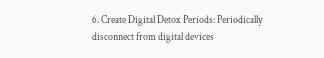6. Create Digital Detox Periods: Periodically disconnect from digital devices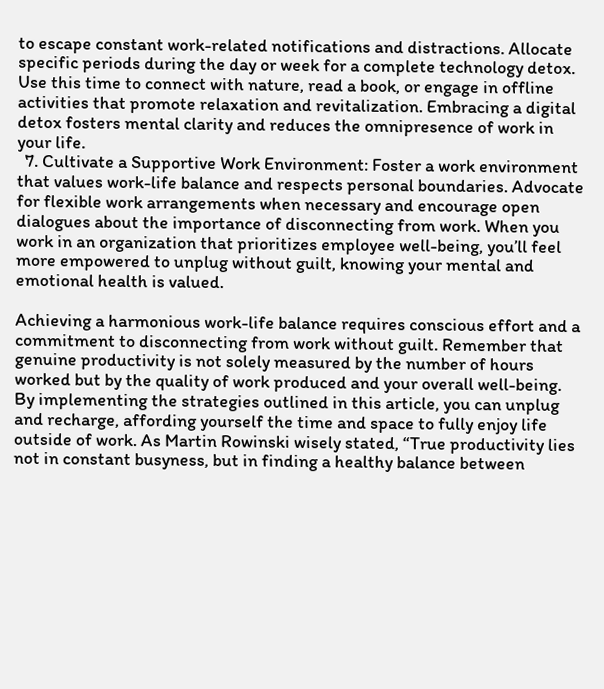to escape constant work-related notifications and distractions. Allocate specific periods during the day or week for a complete technology detox. Use this time to connect with nature, read a book, or engage in offline activities that promote relaxation and revitalization. Embracing a digital detox fosters mental clarity and reduces the omnipresence of work in your life.
  7. Cultivate a Supportive Work Environment: Foster a work environment that values work-life balance and respects personal boundaries. Advocate for flexible work arrangements when necessary and encourage open dialogues about the importance of disconnecting from work. When you work in an organization that prioritizes employee well-being, you’ll feel more empowered to unplug without guilt, knowing your mental and emotional health is valued.

Achieving a harmonious work-life balance requires conscious effort and a commitment to disconnecting from work without guilt. Remember that genuine productivity is not solely measured by the number of hours worked but by the quality of work produced and your overall well-being. By implementing the strategies outlined in this article, you can unplug and recharge, affording yourself the time and space to fully enjoy life outside of work. As Martin Rowinski wisely stated, “True productivity lies not in constant busyness, but in finding a healthy balance between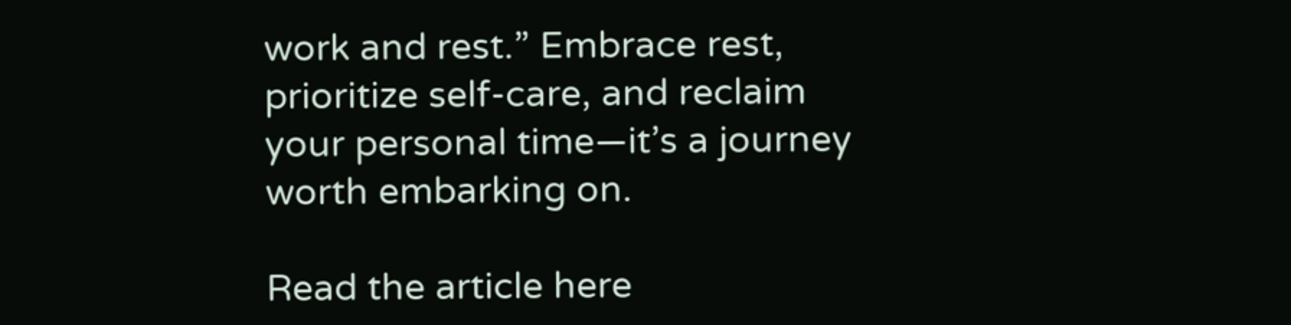work and rest.” Embrace rest, prioritize self-care, and reclaim your personal time—it’s a journey worth embarking on.

Read the article here